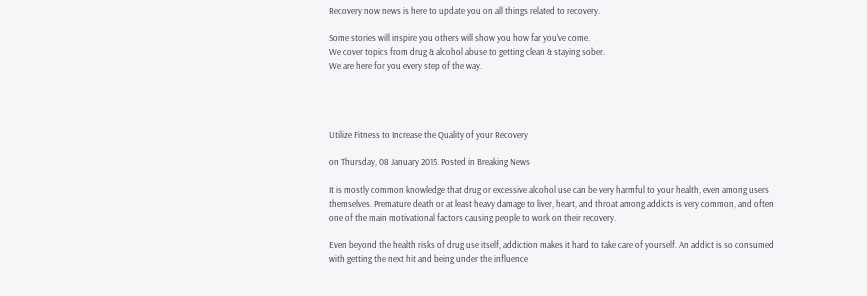Recovery now news is here to update you on all things related to recovery.

Some stories will inspire you others will show you how far you've come.
We cover topics from drug & alcohol abuse to getting clean & staying sober.
We are here for you every step of the way.




Utilize Fitness to Increase the Quality of your Recovery

on Thursday, 08 January 2015. Posted in Breaking News

It is mostly common knowledge that drug or excessive alcohol use can be very harmful to your health, even among users themselves. Premature death or at least heavy damage to liver, heart, and throat among addicts is very common, and often one of the main motivational factors causing people to work on their recovery.

Even beyond the health risks of drug use itself, addiction makes it hard to take care of yourself. An addict is so consumed with getting the next hit and being under the influence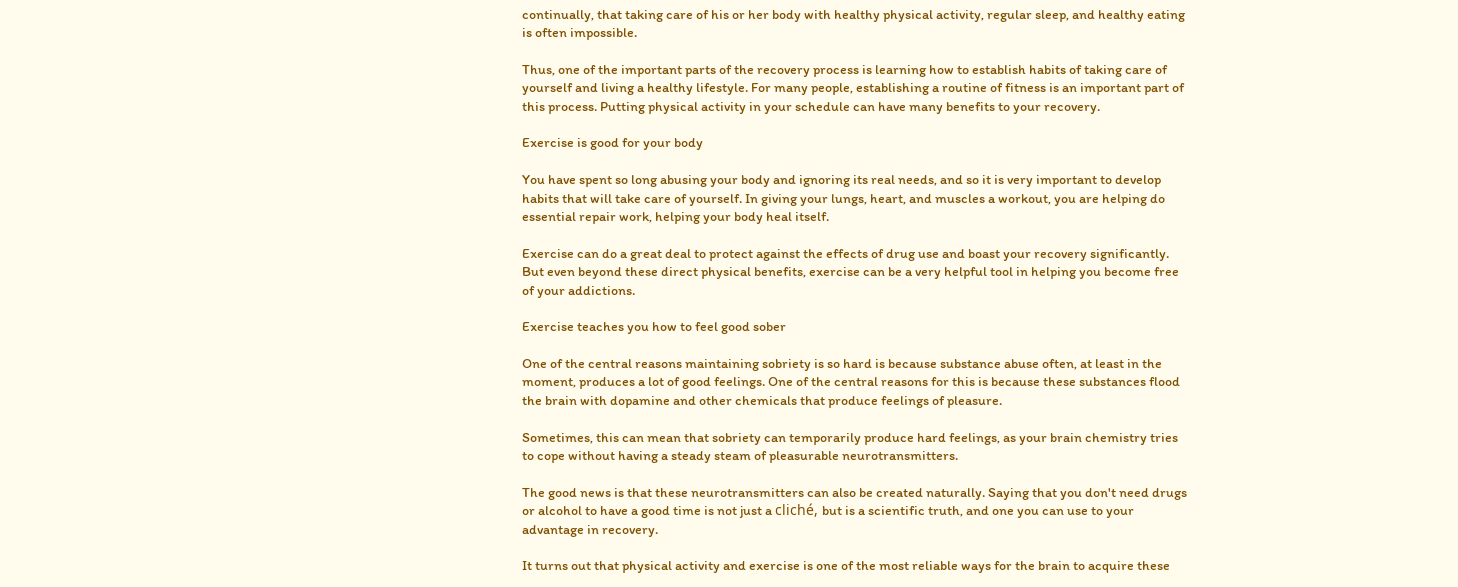continually, that taking care of his or her body with healthy physical activity, regular sleep, and healthy eating is often impossible.

Thus, one of the important parts of the recovery process is learning how to establish habits of taking care of yourself and living a healthy lifestyle. For many people, establishing a routine of fitness is an important part of this process. Putting physical activity in your schedule can have many benefits to your recovery.

Exercise is good for your body

You have spent so long abusing your body and ignoring its real needs, and so it is very important to develop habits that will take care of yourself. In giving your lungs, heart, and muscles a workout, you are helping do essential repair work, helping your body heal itself.

Exercise can do a great deal to protect against the effects of drug use and boast your recovery significantly. But even beyond these direct physical benefits, exercise can be a very helpful tool in helping you become free of your addictions.

Exercise teaches you how to feel good sober

One of the central reasons maintaining sobriety is so hard is because substance abuse often, at least in the moment, produces a lot of good feelings. One of the central reasons for this is because these substances flood the brain with dopamine and other chemicals that produce feelings of pleasure.

Sometimes, this can mean that sobriety can temporarily produce hard feelings, as your brain chemistry tries to cope without having a steady steam of pleasurable neurotransmitters.

The good news is that these neurotransmitters can also be created naturally. Saying that you don't need drugs or alcohol to have a good time is not just a cliché, but is a scientific truth, and one you can use to your advantage in recovery.

It turns out that physical activity and exercise is one of the most reliable ways for the brain to acquire these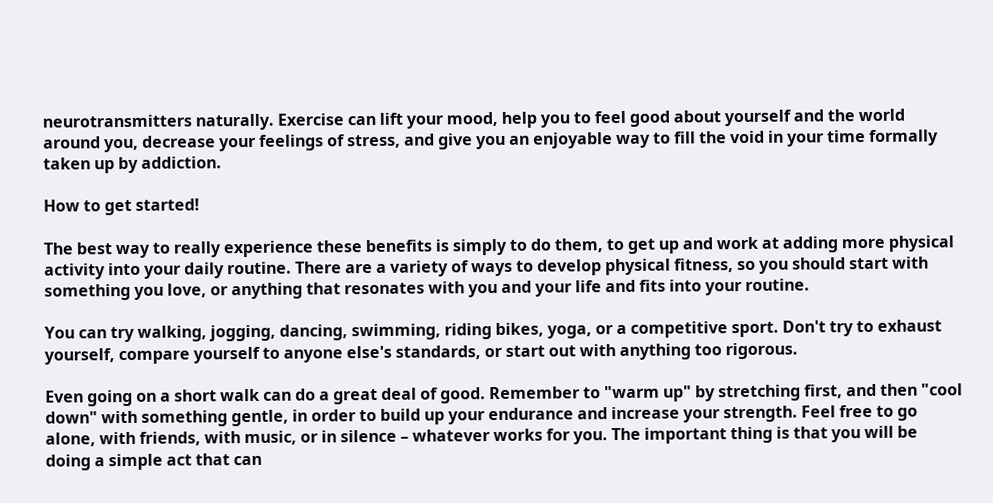neurotransmitters naturally. Exercise can lift your mood, help you to feel good about yourself and the world around you, decrease your feelings of stress, and give you an enjoyable way to fill the void in your time formally taken up by addiction.

How to get started!

The best way to really experience these benefits is simply to do them, to get up and work at adding more physical activity into your daily routine. There are a variety of ways to develop physical fitness, so you should start with something you love, or anything that resonates with you and your life and fits into your routine.

You can try walking, jogging, dancing, swimming, riding bikes, yoga, or a competitive sport. Don't try to exhaust yourself, compare yourself to anyone else's standards, or start out with anything too rigorous.

Even going on a short walk can do a great deal of good. Remember to "warm up" by stretching first, and then "cool down" with something gentle, in order to build up your endurance and increase your strength. Feel free to go alone, with friends, with music, or in silence – whatever works for you. The important thing is that you will be doing a simple act that can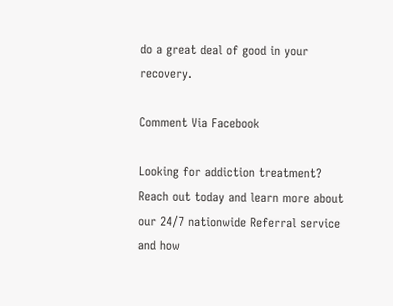do a great deal of good in your recovery.

Comment Via Facebook

Looking for addiction treatment? Reach out today and learn more about our 24/7 nationwide Referral service and how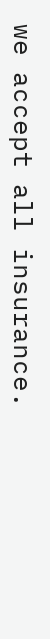we accept all insurance.